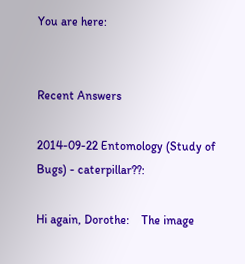You are here:


Recent Answers

2014-09-22 Entomology (Study of Bugs) - caterpillar??:

Hi again, Dorothe:    The image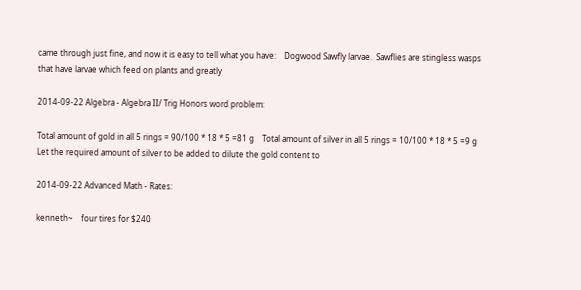came through just fine, and now it is easy to tell what you have:    Dogwood Sawfly larvae.  Sawflies are stingless wasps that have larvae which feed on plants and greatly

2014-09-22 Algebra - Algebra II/ Trig Honors word problem:

Total amount of gold in all 5 rings = 90/100 * 18 * 5 =81 g    Total amount of silver in all 5 rings = 10/100 * 18 * 5 =9 g    Let the required amount of silver to be added to dilute the gold content to

2014-09-22 Advanced Math - Rates:

kenneth~    four tires for $240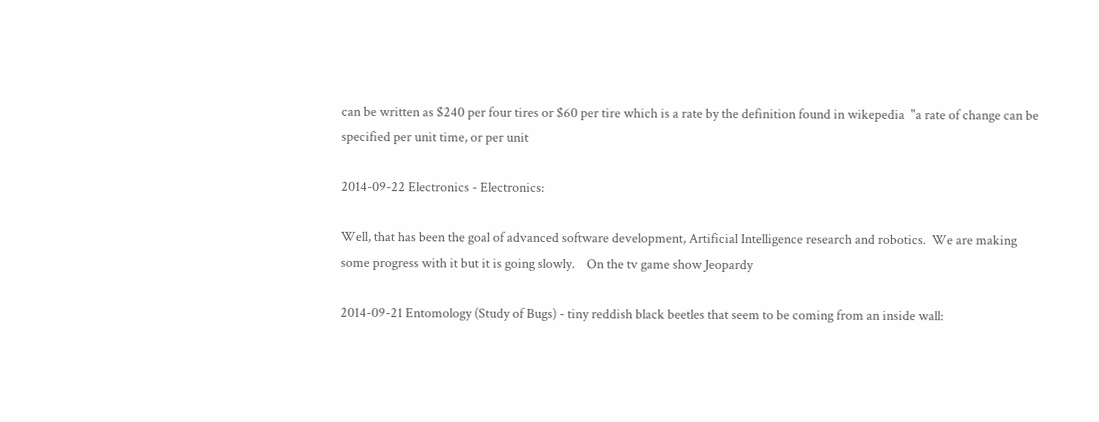can be written as $240 per four tires or $60 per tire which is a rate by the definition found in wikepedia  "a rate of change can be specified per unit time, or per unit

2014-09-22 Electronics - Electronics:

Well, that has been the goal of advanced software development, Artificial Intelligence research and robotics.  We are making some progress with it but it is going slowly.    On the tv game show Jeopardy

2014-09-21 Entomology (Study of Bugs) - tiny reddish black beetles that seem to be coming from an inside wall: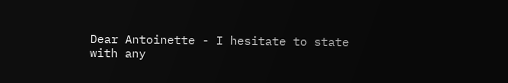Dear Antoinette - I hesitate to state with any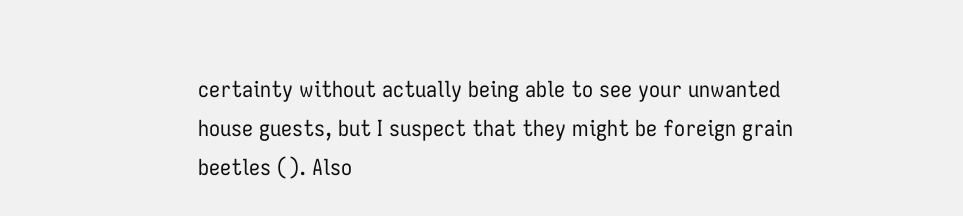certainty without actually being able to see your unwanted house guests, but I suspect that they might be foreign grain beetles (). Also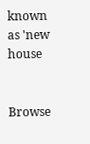known as 'new house


Browse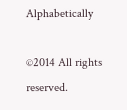Alphabetically

©2014 All rights reserved.